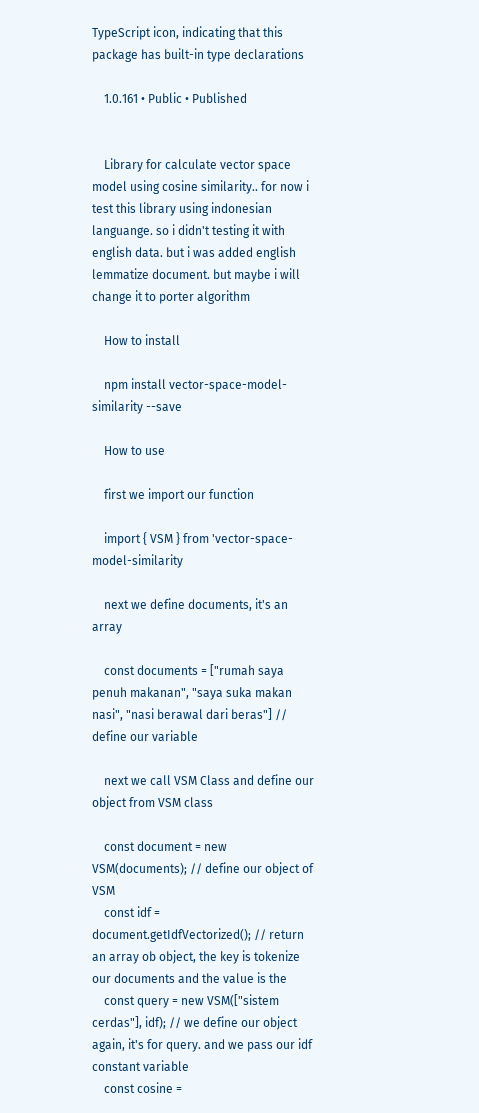TypeScript icon, indicating that this package has built-in type declarations

    1.0.161 • Public • Published


    Library for calculate vector space model using cosine similarity.. for now i test this library using indonesian languange. so i didn't testing it with english data. but i was added english lemmatize document. but maybe i will change it to porter algorithm

    How to install

    npm install vector-space-model-similarity --save

    How to use

    first we import our function

    import { VSM } from 'vector-space-model-similarity

    next we define documents, it's an array

    const documents = ["rumah saya penuh makanan", "saya suka makan nasi", "nasi berawal dari beras"] // define our variable

    next we call VSM Class and define our object from VSM class

    const document = new VSM(documents); // define our object of VSM
    const idf = document.getIdfVectorized(); // return an array ob object, the key is tokenize our documents and the value is the
    const query = new VSM(["sistem cerdas"], idf); // we define our object again, it's for query. and we pass our idf constant variable
    const cosine =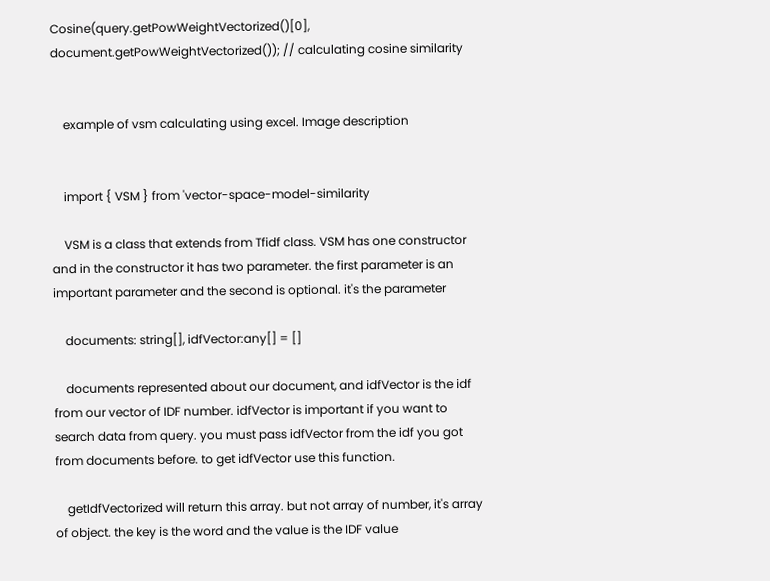Cosine(query.getPowWeightVectorized()[0], document.getPowWeightVectorized()); // calculating cosine similarity


    example of vsm calculating using excel. Image description


    import { VSM } from 'vector-space-model-similarity

    VSM is a class that extends from Tfidf class. VSM has one constructor and in the constructor it has two parameter. the first parameter is an important parameter and the second is optional. it's the parameter

    documents: string[], idfVector:any[] = []

    documents represented about our document, and idfVector is the idf from our vector of IDF number. idfVector is important if you want to search data from query. you must pass idfVector from the idf you got from documents before. to get idfVector use this function.

    getIdfVectorized will return this array. but not array of number, it's array of object. the key is the word and the value is the IDF value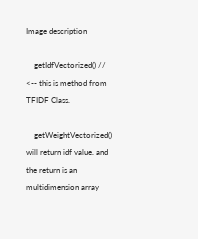Image description

    getIdfVectorized() // <-- this is method from TFIDF Class.

    getWeightVectorized() will return idf value. and the return is an multidimension array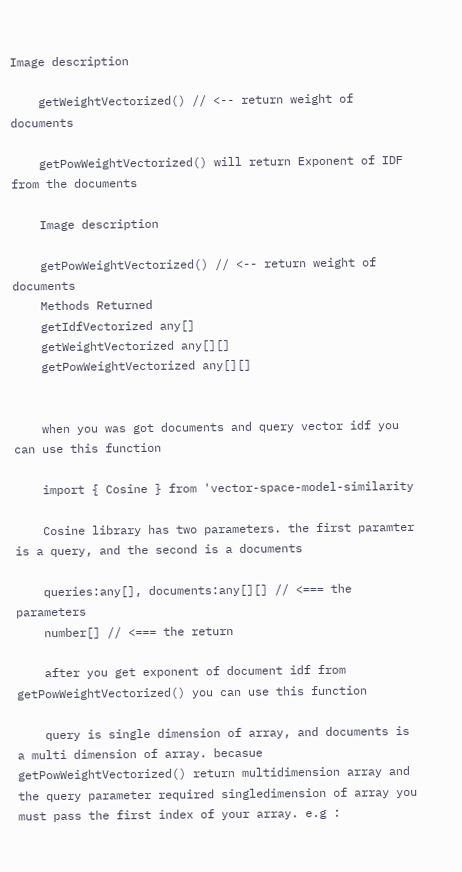Image description

    getWeightVectorized() // <-- return weight of documents

    getPowWeightVectorized() will return Exponent of IDF from the documents

    Image description

    getPowWeightVectorized() // <-- return weight of documents
    Methods Returned
    getIdfVectorized any[]
    getWeightVectorized any[][]
    getPowWeightVectorized any[][]


    when you was got documents and query vector idf you can use this function

    import { Cosine } from 'vector-space-model-similarity

    Cosine library has two parameters. the first paramter is a query, and the second is a documents

    queries:any[], documents:any[][] // <=== the parameters
    number[] // <=== the return

    after you get exponent of document idf from getPowWeightVectorized() you can use this function

    query is single dimension of array, and documents is a multi dimension of array. becasue getPowWeightVectorized() return multidimension array and the query parameter required singledimension of array you must pass the first index of your array. e.g :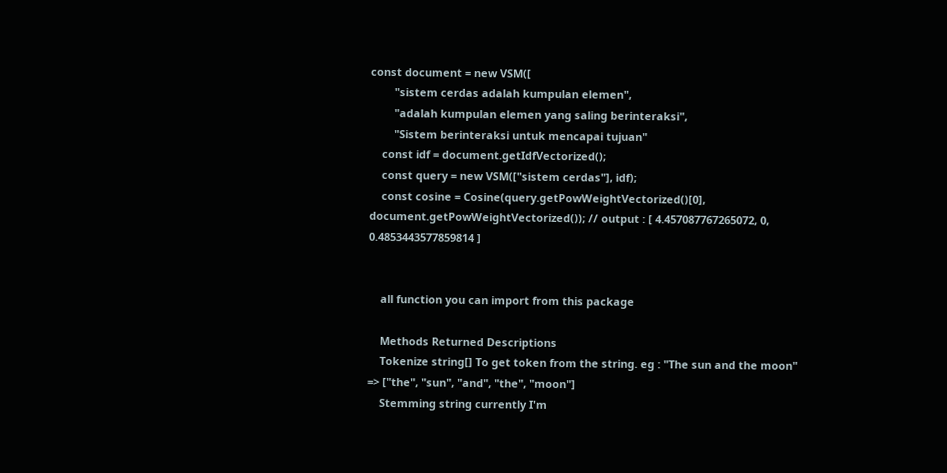const document = new VSM([
        "sistem cerdas adalah kumpulan elemen",
        "adalah kumpulan elemen yang saling berinteraksi",
        "Sistem berinteraksi untuk mencapai tujuan"
    const idf = document.getIdfVectorized();
    const query = new VSM(["sistem cerdas"], idf);
    const cosine = Cosine(query.getPowWeightVectorized()[0], document.getPowWeightVectorized()); // output : [ 4.457087767265072, 0, 0.4853443577859814 ]


    all function you can import from this package

    Methods Returned Descriptions
    Tokenize string[] To get token from the string. eg : "The sun and the moon" => ["the", "sun", "and", "the", "moon"]
    Stemming string currently I'm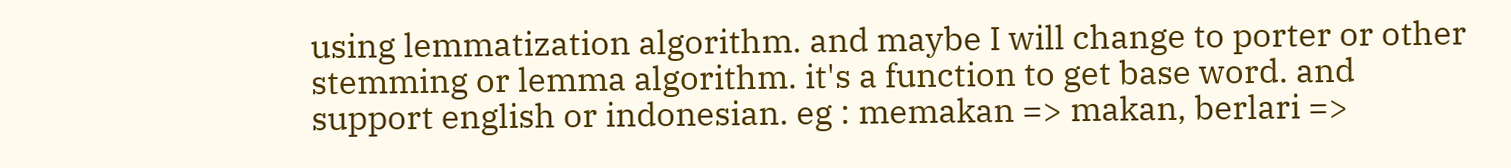using lemmatization algorithm. and maybe I will change to porter or other stemming or lemma algorithm. it's a function to get base word. and support english or indonesian. eg : memakan => makan, berlari =>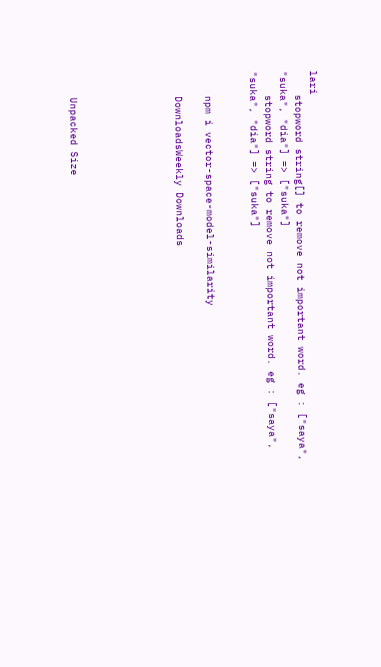lari
    stopword string[] to remove not important word. eg : ["saya", "suka", "dia"] => ["suka"]
    stopword string to remove not important word. eg : ["saya", "suka", "dia"] => ["suka"]


    npm i vector-space-model-similarity

    DownloadsWeekly Downloads






    Unpacked Size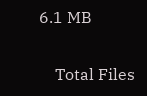6.1 MB

    Total Files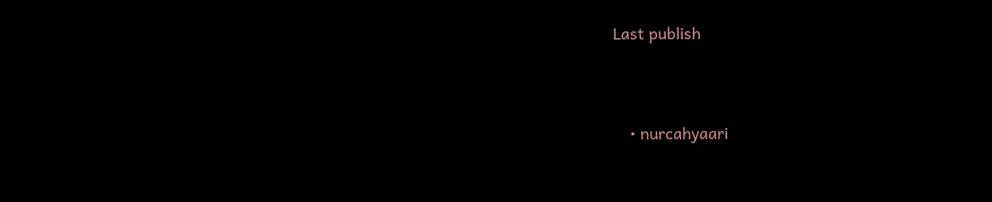Last publish


    • nurcahyaari